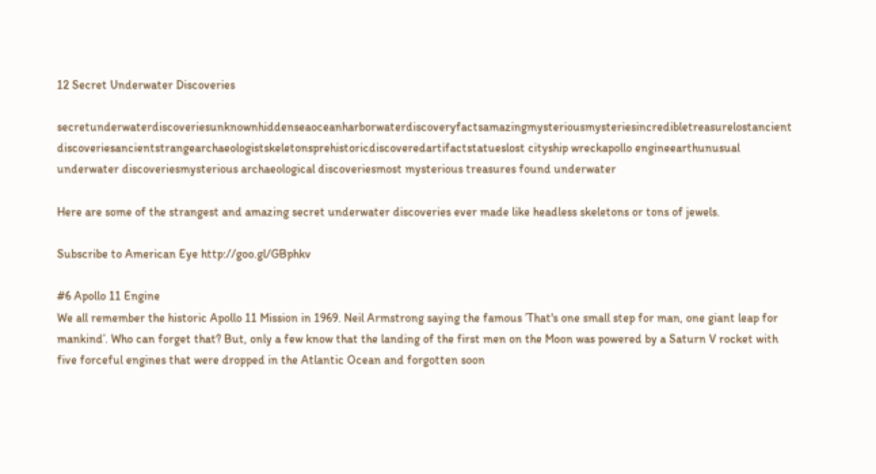12 Secret Underwater Discoveries

secretunderwaterdiscoveriesunknownhiddenseaoceanharborwaterdiscoveryfactsamazingmysteriousmysteriesincredibletreasurelostancient discoveriesancientstrangearchaeologistskeletonsprehistoricdiscoveredartifactstatueslost cityship wreckapollo engineearthunusual underwater discoveriesmysterious archaeological discoveriesmost mysterious treasures found underwater

Here are some of the strangest and amazing secret underwater discoveries ever made like headless skeletons or tons of jewels.

Subscribe to American Eye http://goo.gl/GBphkv

#6 Apollo 11 Engine
We all remember the historic Apollo 11 Mission in 1969. Neil Armstrong saying the famous ’That's one small step for man, one giant leap for mankind’. Who can forget that? But, only a few know that the landing of the first men on the Moon was powered by a Saturn V rocket with five forceful engines that were dropped in the Atlantic Ocean and forgotten soon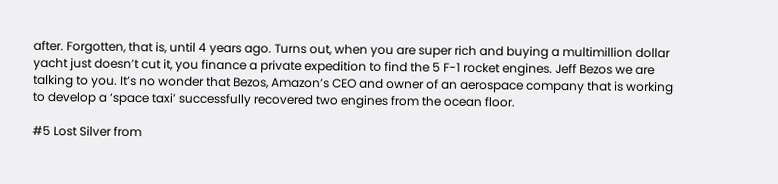after. Forgotten, that is, until 4 years ago. Turns out, when you are super rich and buying a multimillion dollar yacht just doesn’t cut it, you finance a private expedition to find the 5 F-1 rocket engines. Jeff Bezos we are talking to you. It’s no wonder that Bezos, Amazon’s CEO and owner of an aerospace company that is working to develop a ‘space taxi’ successfully recovered two engines from the ocean floor.

#5 Lost Silver from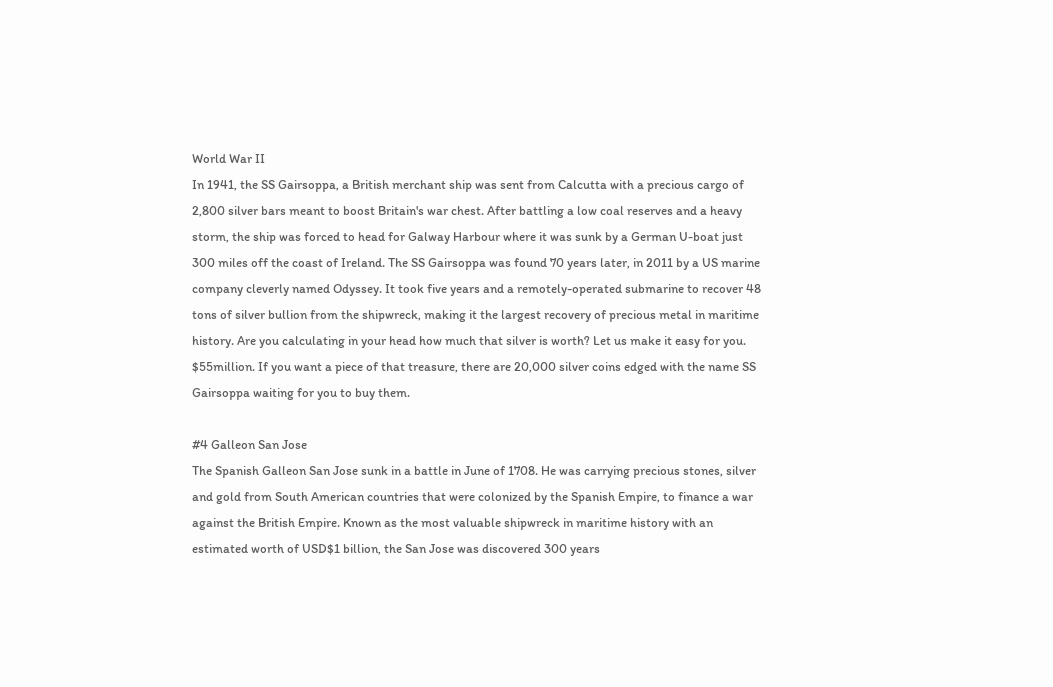World War II
In 1941, the SS Gairsoppa, a British merchant ship was sent from Calcutta with a precious cargo of 2,800 silver bars meant to boost Britain's war chest. After battling a low coal reserves and a heavy storm, the ship was forced to head for Galway Harbour where it was sunk by a German U-boat just 300 miles off the coast of Ireland. The SS Gairsoppa was found 70 years later, in 2011 by a US marine company cleverly named Odyssey. It took five years and a remotely-operated submarine to recover 48 tons of silver bullion from the shipwreck, making it the largest recovery of precious metal in maritime history. Are you calculating in your head how much that silver is worth? Let us make it easy for you. $55million. If you want a piece of that treasure, there are 20,000 silver coins edged with the name SS Gairsoppa waiting for you to buy them.

#4 Galleon San Jose
The Spanish Galleon San Jose sunk in a battle in June of 1708. He was carrying precious stones, silver and gold from South American countries that were colonized by the Spanish Empire, to finance a war against the British Empire. Known as the most valuable shipwreck in maritime history with an estimated worth of USD$1 billion, the San Jose was discovered 300 years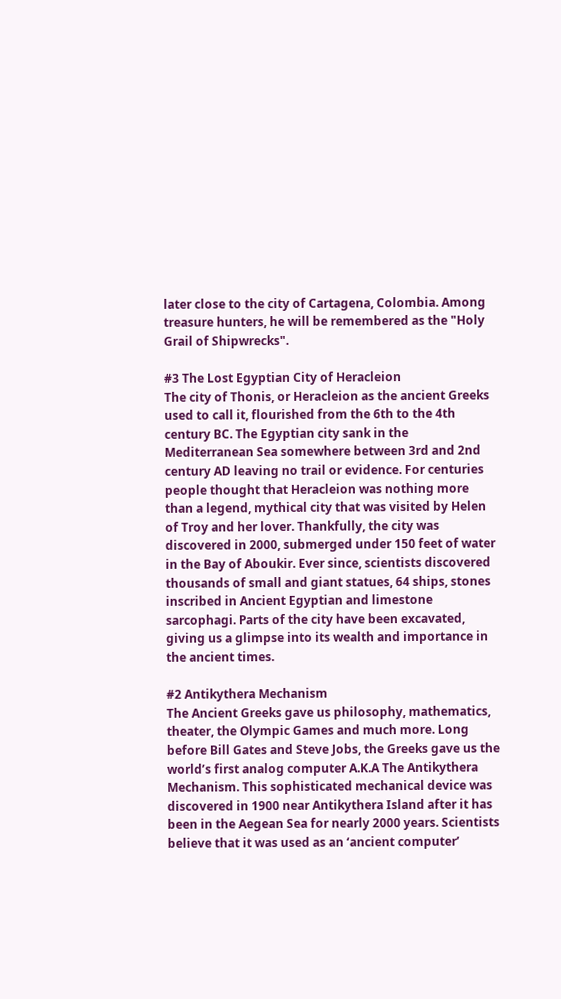later close to the city of Cartagena, Colombia. Among treasure hunters, he will be remembered as the "Holy Grail of Shipwrecks".

#3 The Lost Egyptian City of Heracleion
The city of Thonis, or Heracleion as the ancient Greeks used to call it, flourished from the 6th to the 4th century BC. The Egyptian city sank in the Mediterranean Sea somewhere between 3rd and 2nd century AD leaving no trail or evidence. For centuries people thought that Heracleion was nothing more than a legend, mythical city that was visited by Helen of Troy and her lover. Thankfully, the city was discovered in 2000, submerged under 150 feet of water in the Bay of Aboukir. Ever since, scientists discovered thousands of small and giant statues, 64 ships, stones inscribed in Ancient Egyptian and limestone sarcophagi. Parts of the city have been excavated, giving us a glimpse into its wealth and importance in the ancient times.

#2 Antikythera Mechanism
The Ancient Greeks gave us philosophy, mathematics, theater, the Olympic Games and much more. Long before Bill Gates and Steve Jobs, the Greeks gave us the world’s first analog computer A.K.A The Antikythera Mechanism. This sophisticated mechanical device was discovered in 1900 near Antikythera Island after it has been in the Aegean Sea for nearly 2000 years. Scientists believe that it was used as an ‘ancient computer’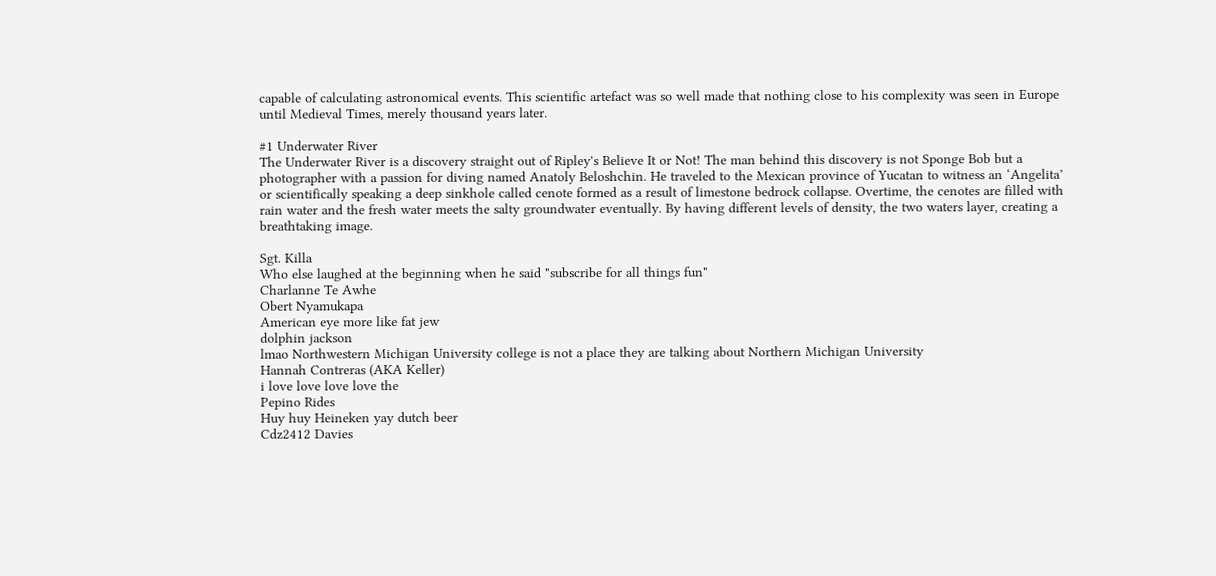capable of calculating astronomical events. This scientific artefact was so well made that nothing close to his complexity was seen in Europe until Medieval Times, merely thousand years later.

#1 Underwater River
The Underwater River is a discovery straight out of Ripley's Believe It or Not! The man behind this discovery is not Sponge Bob but a photographer with a passion for diving named Anatoly Beloshchin. He traveled to the Mexican province of Yucatan to witness an ‘Angelita’ or scientifically speaking a deep sinkhole called cenote formed as a result of limestone bedrock collapse. Overtime, the cenotes are filled with rain water and the fresh water meets the salty groundwater eventually. By having different levels of density, the two waters layer, creating a breathtaking image.

Sgt. Killa
Who else laughed at the beginning when he said "subscribe for all things fun"
Charlanne Te Awhe
Obert Nyamukapa
American eye more like fat jew
dolphin jackson
lmao Northwestern Michigan University college is not a place they are talking about Northern Michigan University
Hannah Contreras (AKA Keller)
i love love love love the
Pepino Rides
Huy huy Heineken yay dutch beer
Cdz2412 Davies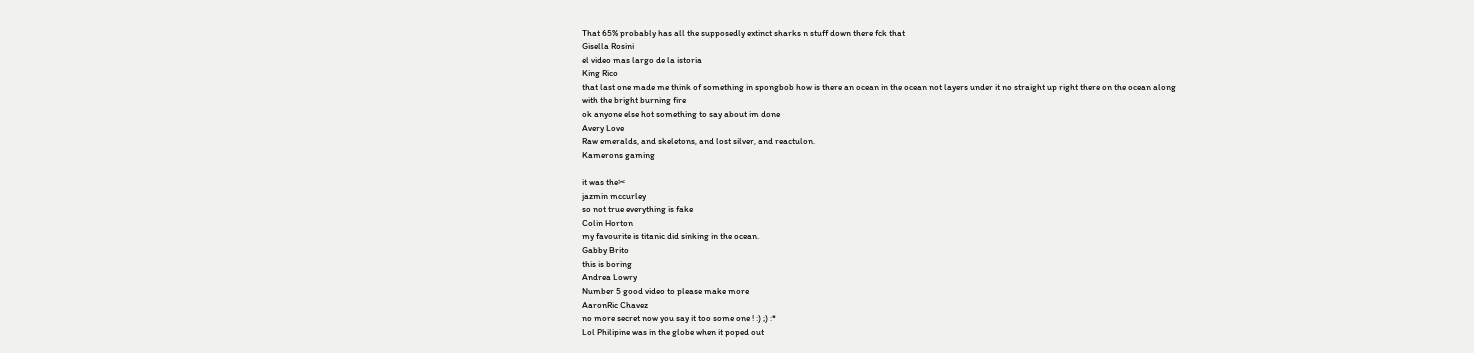That 65% probably has all the supposedly extinct sharks n stuff down there fck that
Gisella Rosini
el video mas largo de la istoria
King Rico
that last one made me think of something in spongbob how is there an ocean in the ocean not layers under it no straight up right there on the ocean along with the bright burning fire
ok anyone else hot something to say about im done
Avery Love
Raw emeralds, and skeletons, and lost silver, and reactulon.
Kamerons gaming

it was the✂
jazmin mccurley
so not true everything is fake
Colin Horton
my favourite is titanic did sinking in the ocean.
Gabby Brito
this is boring
Andrea Lowry
Number 5 good video to please make more
AaronRic Chavez
no more secret now you say it too some one ! :) ;) :*
Lol Philipine was in the globe when it poped out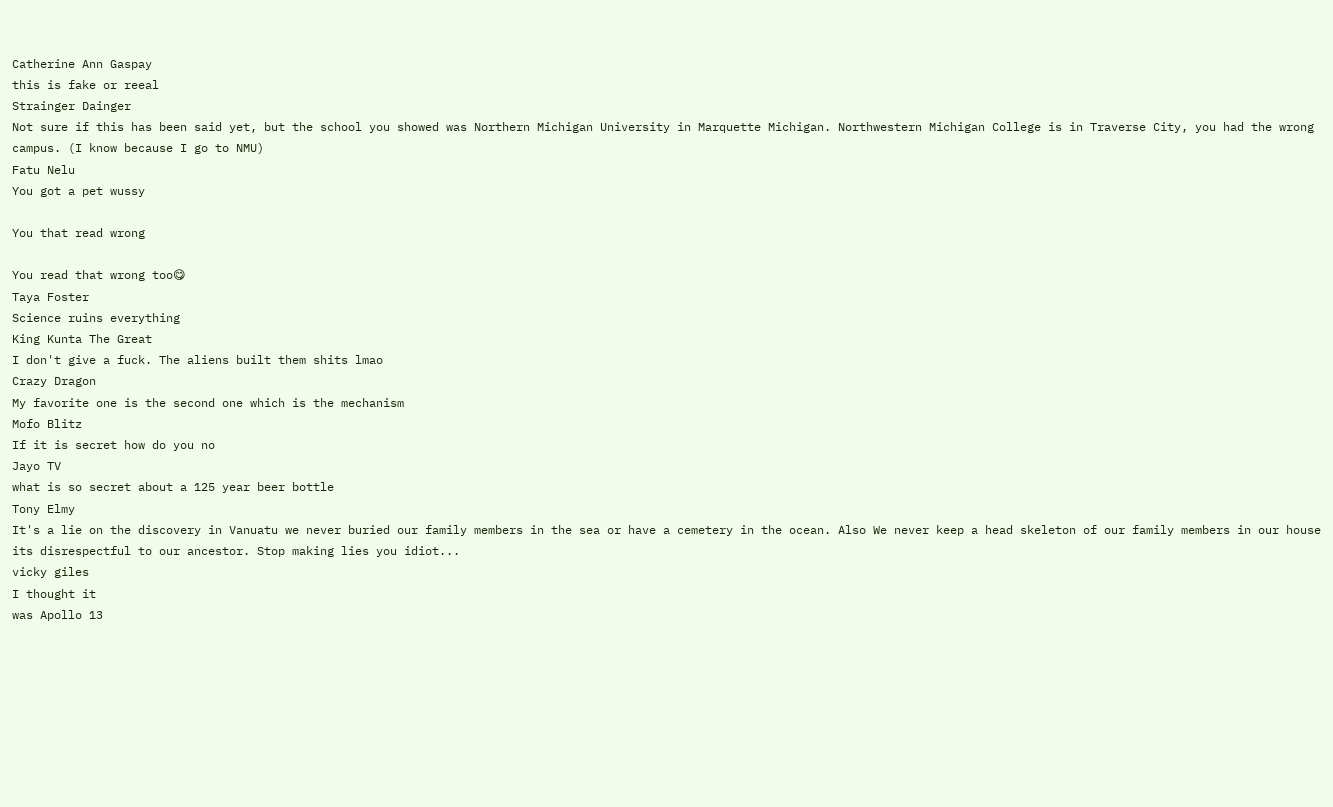Catherine Ann Gaspay
this is fake or reeal
Strainger Dainger
Not sure if this has been said yet, but the school you showed was Northern Michigan University in Marquette Michigan. Northwestern Michigan College is in Traverse City, you had the wrong campus. (I know because I go to NMU)
Fatu Nelu
You got a pet wussy

You that read wrong

You read that wrong too😋
Taya Foster
Science ruins everything
King Kunta The Great
I don't give a fuck. The aliens built them shits lmao
Crazy Dragon
My favorite one is the second one which is the mechanism
Mofo Blitz
If it is secret how do you no
Jayo TV
what is so secret about a 125 year beer bottle
Tony Elmy
It's a lie on the discovery in Vanuatu we never buried our family members in the sea or have a cemetery in the ocean. Also We never keep a head skeleton of our family members in our house its disrespectful to our ancestor. Stop making lies you idiot...
vicky giles
I thought it
was Apollo 13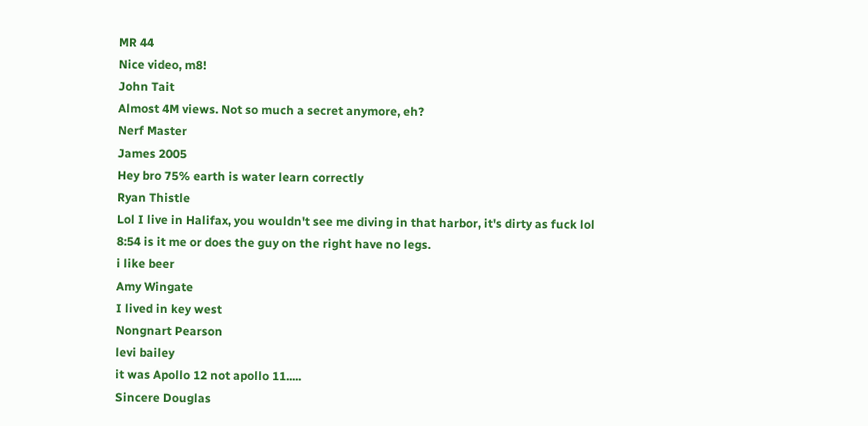MR 44
Nice video, m8!
John Tait
Almost 4M views. Not so much a secret anymore, eh?
Nerf Master
James 2005
Hey bro 75% earth is water learn correctly
Ryan Thistle
Lol I live in Halifax, you wouldn't see me diving in that harbor, it's dirty as fuck lol
8:54 is it me or does the guy on the right have no legs.
i like beer
Amy Wingate
I lived in key west
Nongnart Pearson
levi bailey
it was Apollo 12 not apollo 11.....
Sincere Douglas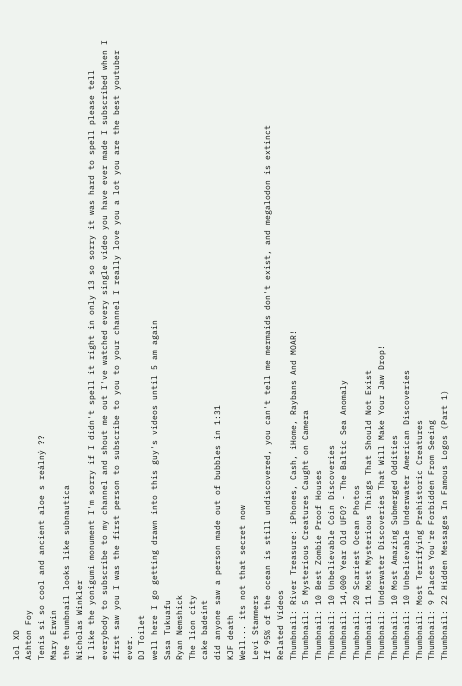lol XD
Ashton Foy
Tenis si so cool and ancient aloe s reálný ??
Mary Erwin
the thumbnail looks like subnautica
Nicholas Winkler
I like the yonigumi monument I'm sorry if I didn't spell it right in only 13 so sorry it was hard to spell please tell everybody to subscribe to my channel and shout me out I've watched every single video you have ever made I subscribed when I first saw you I was the first person to subscribe to you to your channel I really love you a lot you are the best youtuber ever.
DJ Toilet
well here I go getting drawn into this guy's videos until 5 am again
Sasa Tukuafu
Ryan Nemshick
The lion city
cake badeint
did anyone saw a person made out of bubbles in 1:31
KJF death
Well... its not that secret now
Levi Stammers
If 95% of the ocean is still undiscovered, you can't tell me mermaids don't exist, and megalodon is extinct
Related Videos
Thumbnail: River Treasure: iPhones, Cash, iHome, Raybans And MOAR!
Thumbnail: 5 Mysterious Creatures Caught on Camera
Thumbnail: 10 Best Zombie Proof Houses
Thumbnail: 10 Unbelievable Coin Discoveries
Thumbnail: 14,000 Year Old UFO? - The Baltic Sea Anomaly
Thumbnail: 20 Scariest Ocean Photos
Thumbnail: 11 Most Mysterious Things That Should Not Exist
Thumbnail: Underwater Discoveries That Will Make Your Jaw Drop!
Thumbnail: 10 Most Amazing Submerged Oddities
Thumbnail: 10 Unbelievable Underwater American Discoveries
Thumbnail: Most Terrifying Prehistoric Creatures
Thumbnail: 9 Places You're Forbidden From Seeing
Thumbnail: 22 Hidden Messages In Famous Logos (Part 1)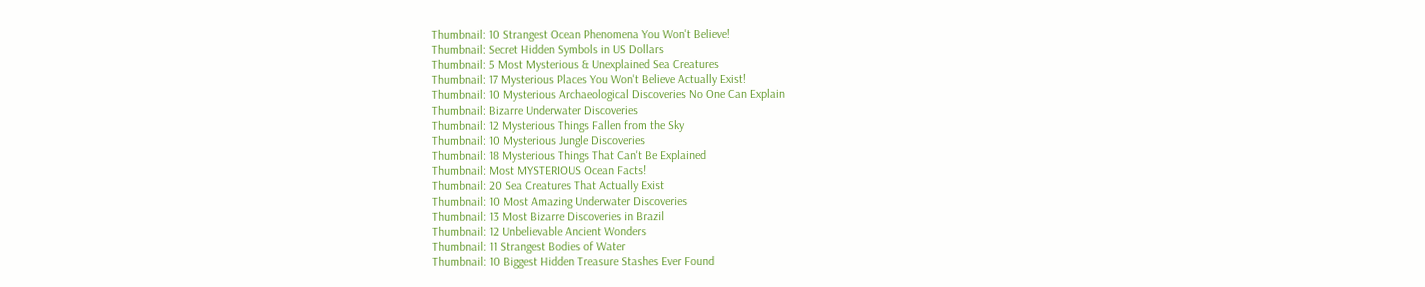Thumbnail: 10 Strangest Ocean Phenomena You Won't Believe!
Thumbnail: Secret Hidden Symbols in US Dollars
Thumbnail: 5 Most Mysterious & Unexplained Sea Creatures
Thumbnail: 17 Mysterious Places You Won't Believe Actually Exist!
Thumbnail: 10 Mysterious Archaeological Discoveries No One Can Explain
Thumbnail: Bizarre Underwater Discoveries
Thumbnail: 12 Mysterious Things Fallen from the Sky
Thumbnail: 10 Mysterious Jungle Discoveries
Thumbnail: 18 Mysterious Things That Can't Be Explained
Thumbnail: Most MYSTERIOUS Ocean Facts!
Thumbnail: 20 Sea Creatures That Actually Exist
Thumbnail: 10 Most Amazing Underwater Discoveries
Thumbnail: 13 Most Bizarre Discoveries in Brazil
Thumbnail: 12 Unbelievable Ancient Wonders
Thumbnail: 11 Strangest Bodies of Water
Thumbnail: 10 Biggest Hidden Treasure Stashes Ever Found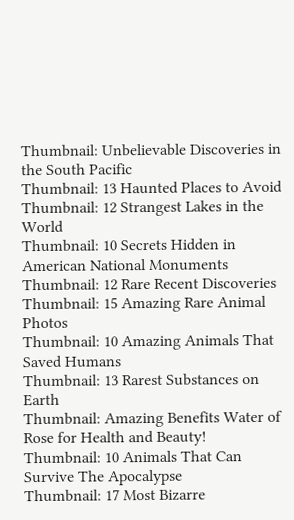Thumbnail: Unbelievable Discoveries in the South Pacific
Thumbnail: 13 Haunted Places to Avoid
Thumbnail: 12 Strangest Lakes in the World
Thumbnail: 10 Secrets Hidden in American National Monuments
Thumbnail: 12 Rare Recent Discoveries
Thumbnail: 15 Amazing Rare Animal Photos
Thumbnail: 10 Amazing Animals That Saved Humans
Thumbnail: 13 Rarest Substances on Earth
Thumbnail: Amazing Benefits Water of Rose for Health and Beauty!
Thumbnail: 10 Animals That Can Survive The Apocalypse
Thumbnail: 17 Most Bizarre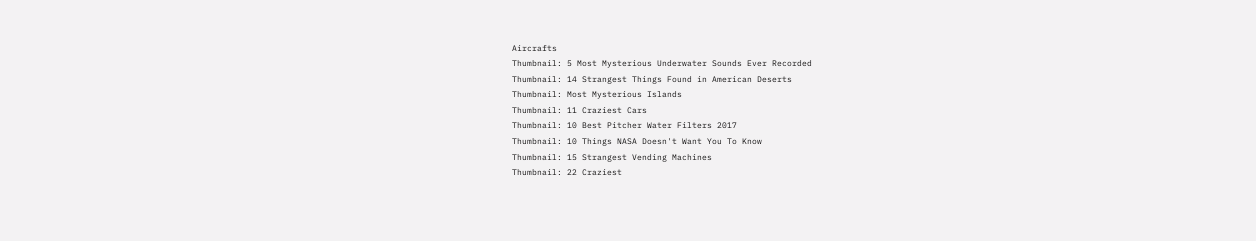Aircrafts
Thumbnail: 5 Most Mysterious Underwater Sounds Ever Recorded
Thumbnail: 14 Strangest Things Found in American Deserts
Thumbnail: Most Mysterious Islands
Thumbnail: 11 Craziest Cars
Thumbnail: 10 Best Pitcher Water Filters 2017
Thumbnail: 10 Things NASA Doesn't Want You To Know
Thumbnail: 15 Strangest Vending Machines
Thumbnail: 22 Craziest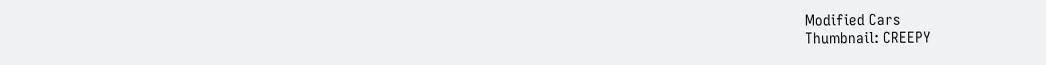Modified Cars
Thumbnail: CREEPY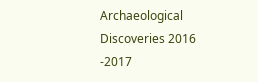Archaeological Discoveries 2016 -2017